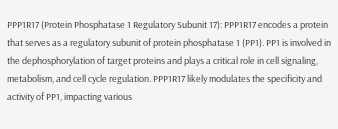PPP1R17 (Protein Phosphatase 1 Regulatory Subunit 17): PPP1R17 encodes a protein that serves as a regulatory subunit of protein phosphatase 1 (PP1). PP1 is involved in the dephosphorylation of target proteins and plays a critical role in cell signaling, metabolism, and cell cycle regulation. PPP1R17 likely modulates the specificity and activity of PP1, impacting various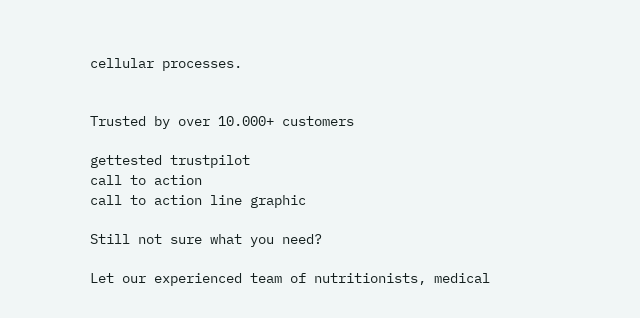cellular processes.


Trusted by over 10.000+ customers

gettested trustpilot
call to action
call to action line graphic

Still not sure what you need?

Let our experienced team of nutritionists, medical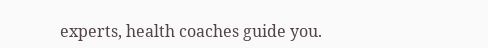experts, health coaches guide you.